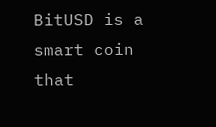BitUSD is a smart coin that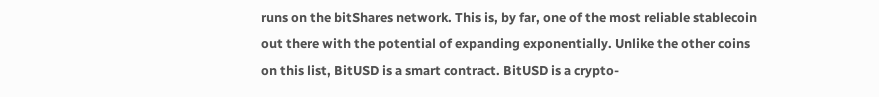runs on the bitShares network. This is, by far, one of the most reliable stablecoin out there with the potential of expanding exponentially. Unlike the other coins on this list, BitUSD is a smart contract. BitUSD is a crypto-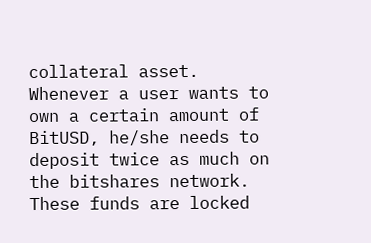collateral asset. Whenever a user wants to own a certain amount of BitUSD, he/she needs to deposit twice as much on the bitshares network. These funds are locked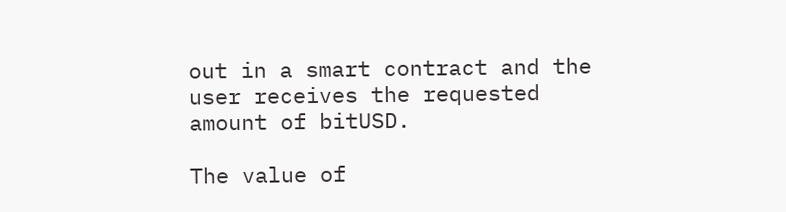out in a smart contract and the user receives the requested amount of bitUSD.

The value of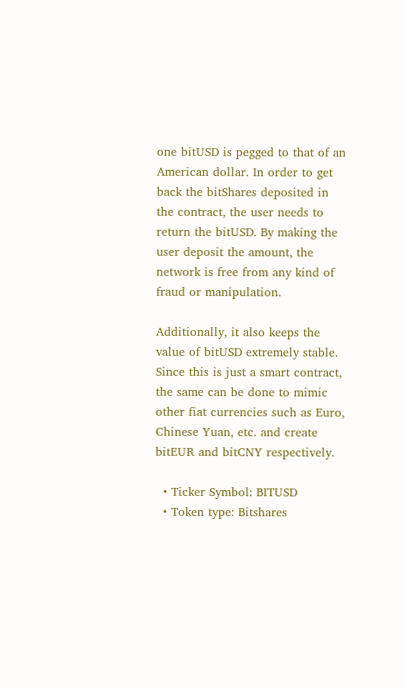one bitUSD is pegged to that of an American dollar. In order to get back the bitShares deposited in the contract, the user needs to return the bitUSD. By making the user deposit the amount, the network is free from any kind of fraud or manipulation.

Additionally, it also keeps the value of bitUSD extremely stable. Since this is just a smart contract, the same can be done to mimic other fiat currencies such as Euro, Chinese Yuan, etc. and create bitEUR and bitCNY respectively.

  • Ticker Symbol: BITUSD
  • Token type: Bitshares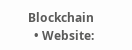Blockchain
  • Website: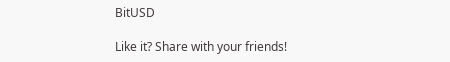BitUSD

Like it? Share with your friends!